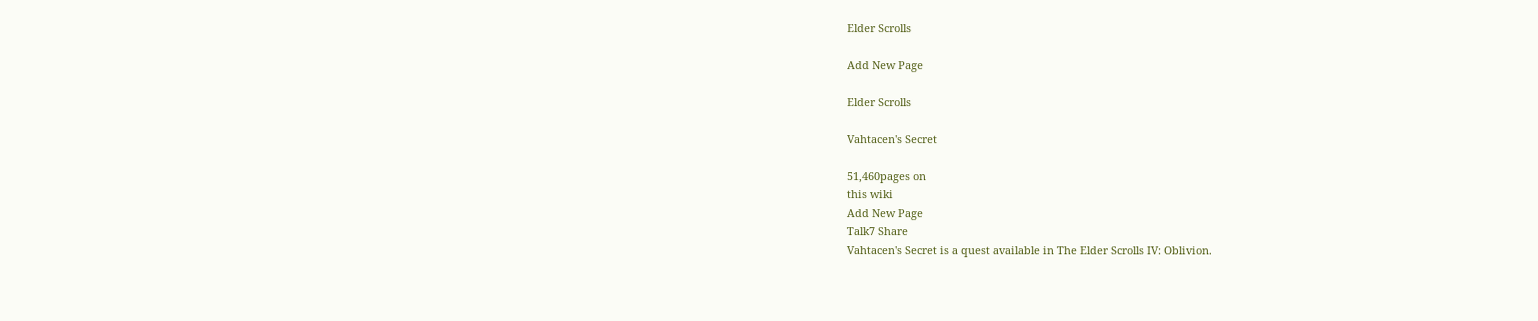Elder Scrolls

Add New Page

Elder Scrolls

Vahtacen's Secret

51,460pages on
this wiki
Add New Page
Talk7 Share
Vahtacen's Secret is a quest available in The Elder Scrolls IV: Oblivion.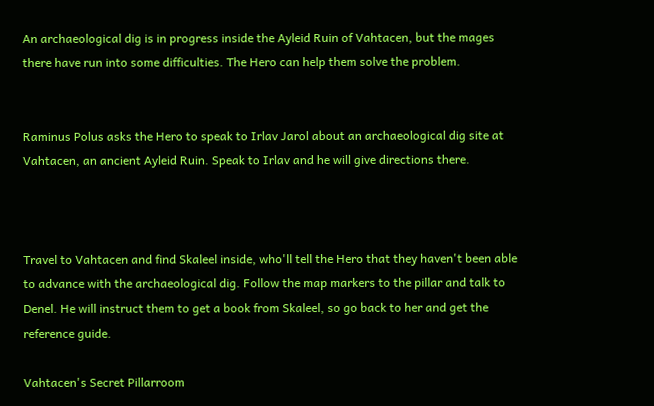An archaeological dig is in progress inside the Ayleid Ruin of Vahtacen, but the mages there have run into some difficulties. The Hero can help them solve the problem.


Raminus Polus asks the Hero to speak to Irlav Jarol about an archaeological dig site at Vahtacen, an ancient Ayleid Ruin. Speak to Irlav and he will give directions there.



Travel to Vahtacen and find Skaleel inside, who'll tell the Hero that they haven't been able to advance with the archaeological dig. Follow the map markers to the pillar and talk to Denel. He will instruct them to get a book from Skaleel, so go back to her and get the reference guide.

Vahtacen's Secret Pillarroom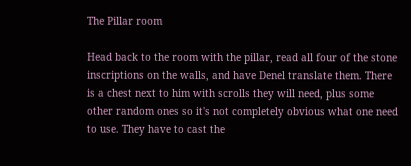The Pillar room

Head back to the room with the pillar, read all four of the stone inscriptions on the walls, and have Denel translate them. There is a chest next to him with scrolls they will need, plus some other random ones so it's not completely obvious what one need to use. They have to cast the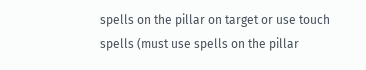spells on the pillar on target or use touch spells (must use spells on the pillar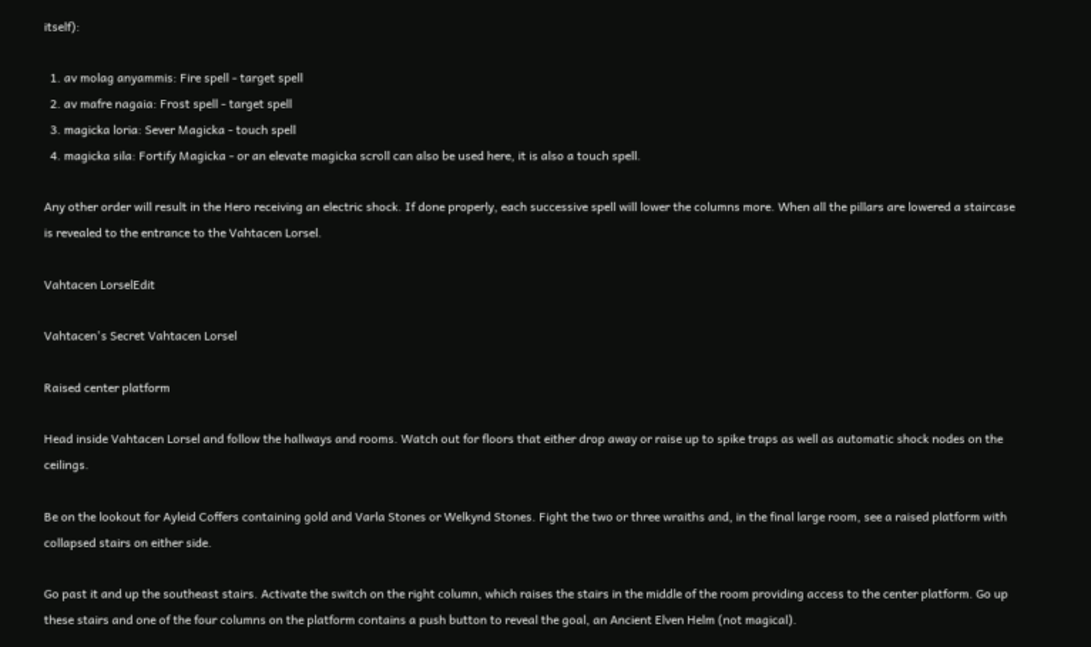itself):

  1. av molag anyammis: Fire spell - target spell
  2. av mafre nagaia: Frost spell - target spell
  3. magicka loria: Sever Magicka - touch spell
  4. magicka sila: Fortify Magicka - or an elevate magicka scroll can also be used here, it is also a touch spell.

Any other order will result in the Hero receiving an electric shock. If done properly, each successive spell will lower the columns more. When all the pillars are lowered a staircase is revealed to the entrance to the Vahtacen Lorsel.

Vahtacen LorselEdit

Vahtacen's Secret Vahtacen Lorsel

Raised center platform

Head inside Vahtacen Lorsel and follow the hallways and rooms. Watch out for floors that either drop away or raise up to spike traps as well as automatic shock nodes on the ceilings.

Be on the lookout for Ayleid Coffers containing gold and Varla Stones or Welkynd Stones. Fight the two or three wraiths and, in the final large room, see a raised platform with collapsed stairs on either side.

Go past it and up the southeast stairs. Activate the switch on the right column, which raises the stairs in the middle of the room providing access to the center platform. Go up these stairs and one of the four columns on the platform contains a push button to reveal the goal, an Ancient Elven Helm (not magical).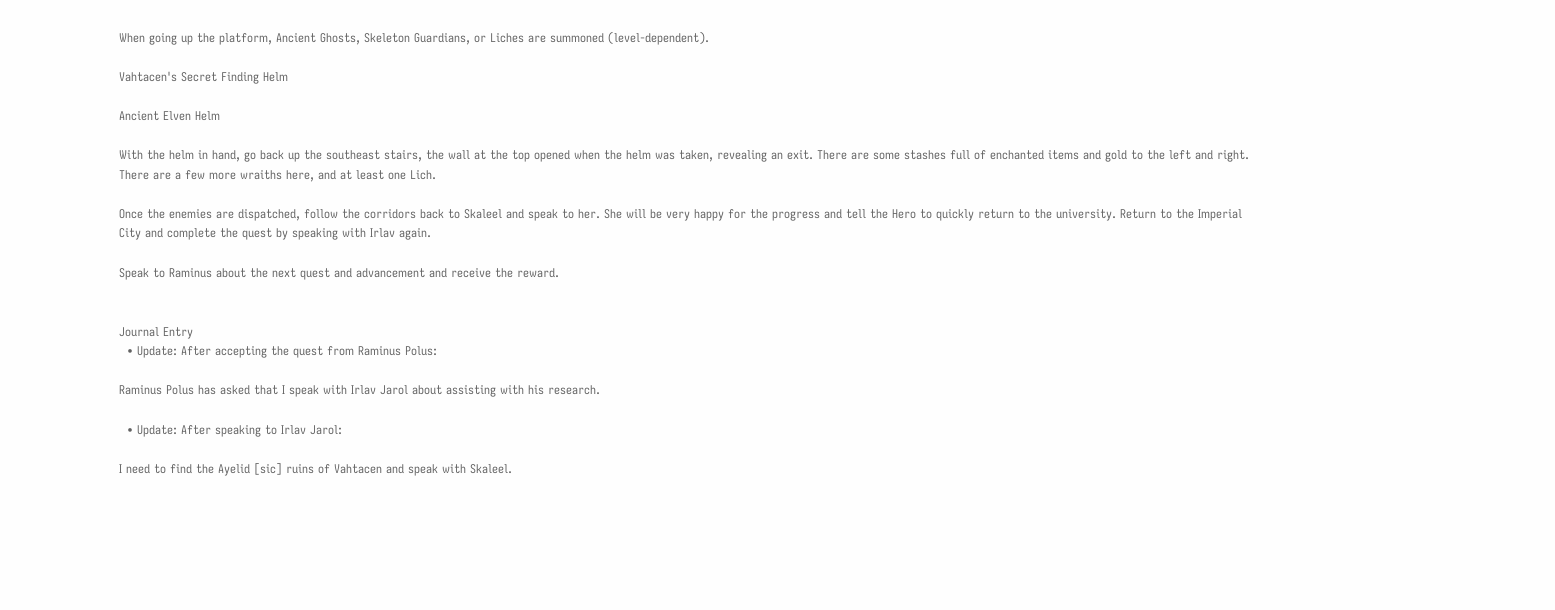When going up the platform, Ancient Ghosts, Skeleton Guardians, or Liches are summoned (level-dependent).

Vahtacen's Secret Finding Helm

Ancient Elven Helm

With the helm in hand, go back up the southeast stairs, the wall at the top opened when the helm was taken, revealing an exit. There are some stashes full of enchanted items and gold to the left and right. There are a few more wraiths here, and at least one Lich.

Once the enemies are dispatched, follow the corridors back to Skaleel and speak to her. She will be very happy for the progress and tell the Hero to quickly return to the university. Return to the Imperial City and complete the quest by speaking with Irlav again.

Speak to Raminus about the next quest and advancement and receive the reward.


Journal Entry
  • Update: After accepting the quest from Raminus Polus:

Raminus Polus has asked that I speak with Irlav Jarol about assisting with his research.

  • Update: After speaking to Irlav Jarol:

I need to find the Ayelid [sic] ruins of Vahtacen and speak with Skaleel.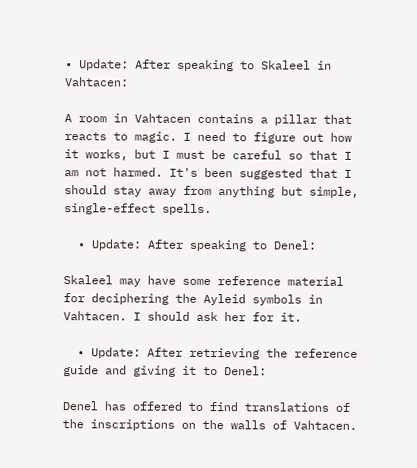• Update: After speaking to Skaleel in Vahtacen:

A room in Vahtacen contains a pillar that reacts to magic. I need to figure out how it works, but I must be careful so that I am not harmed. It's been suggested that I should stay away from anything but simple, single-effect spells.

  • Update: After speaking to Denel:

Skaleel may have some reference material for deciphering the Ayleid symbols in Vahtacen. I should ask her for it.

  • Update: After retrieving the reference guide and giving it to Denel:

Denel has offered to find translations of the inscriptions on the walls of Vahtacen.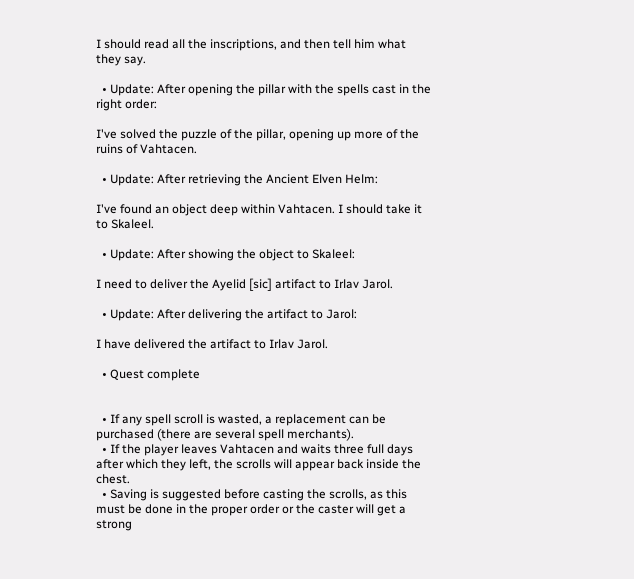I should read all the inscriptions, and then tell him what they say.

  • Update: After opening the pillar with the spells cast in the right order:

I've solved the puzzle of the pillar, opening up more of the ruins of Vahtacen.

  • Update: After retrieving the Ancient Elven Helm:

I've found an object deep within Vahtacen. I should take it to Skaleel.

  • Update: After showing the object to Skaleel:

I need to deliver the Ayelid [sic] artifact to Irlav Jarol.

  • Update: After delivering the artifact to Jarol:

I have delivered the artifact to Irlav Jarol.

  • Quest complete


  • If any spell scroll is wasted, a replacement can be purchased (there are several spell merchants).
  • If the player leaves Vahtacen and waits three full days after which they left, the scrolls will appear back inside the chest.
  • Saving is suggested before casting the scrolls, as this must be done in the proper order or the caster will get a strong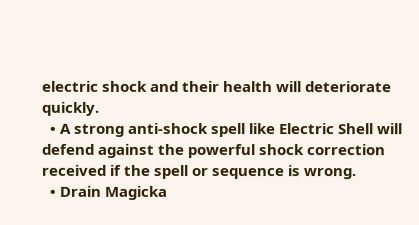electric shock and their health will deteriorate quickly.
  • A strong anti-shock spell like Electric Shell will defend against the powerful shock correction received if the spell or sequence is wrong.
  • Drain Magicka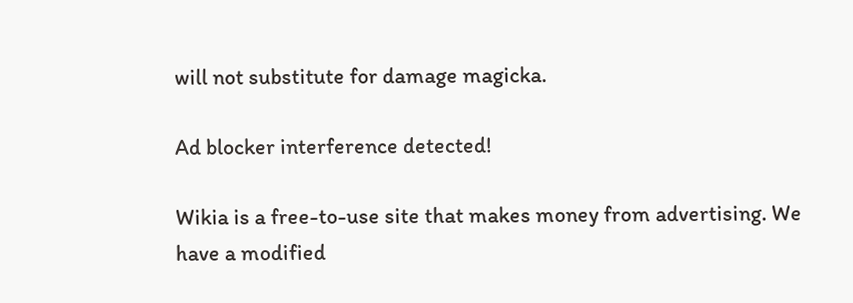will not substitute for damage magicka.

Ad blocker interference detected!

Wikia is a free-to-use site that makes money from advertising. We have a modified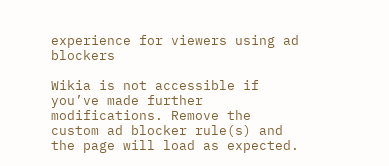experience for viewers using ad blockers

Wikia is not accessible if you’ve made further modifications. Remove the custom ad blocker rule(s) and the page will load as expected.